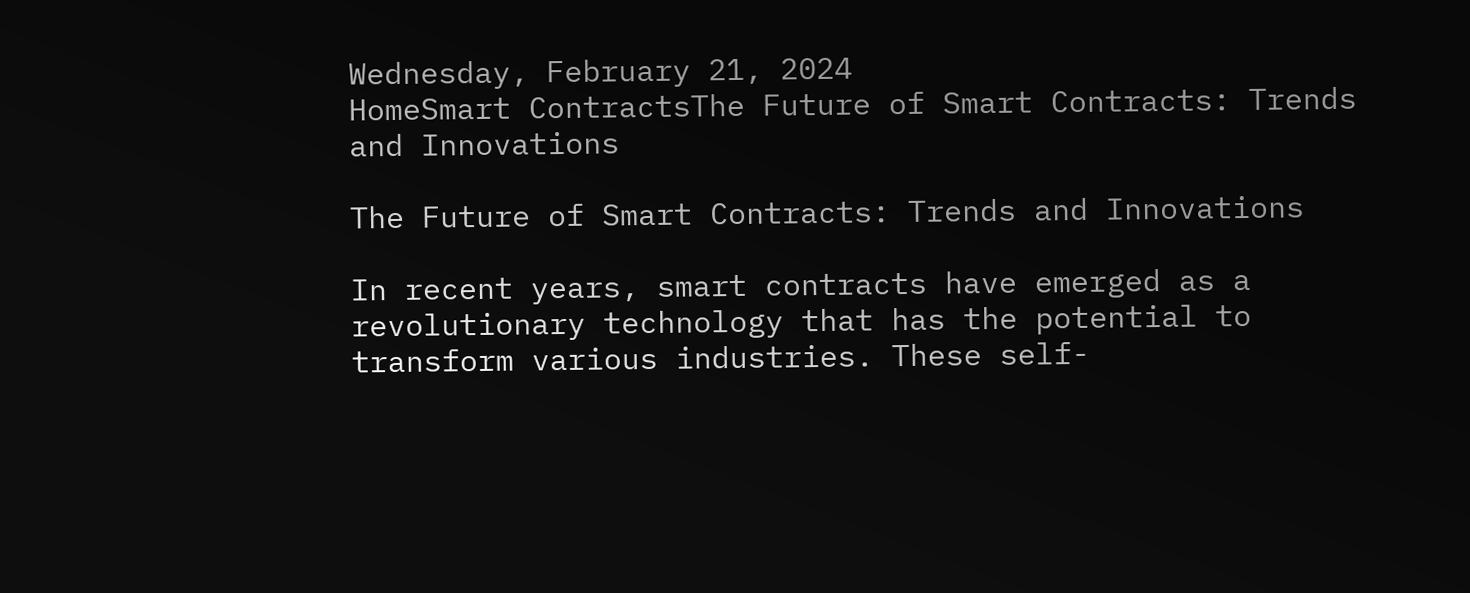Wednesday, February 21, 2024
HomeSmart ContractsThe Future of Smart Contracts: Trends and Innovations

The Future of Smart Contracts: Trends and Innovations

In recent years, smart contracts have emerged as a revolutionary technology that has the potential to transform various industries. These self-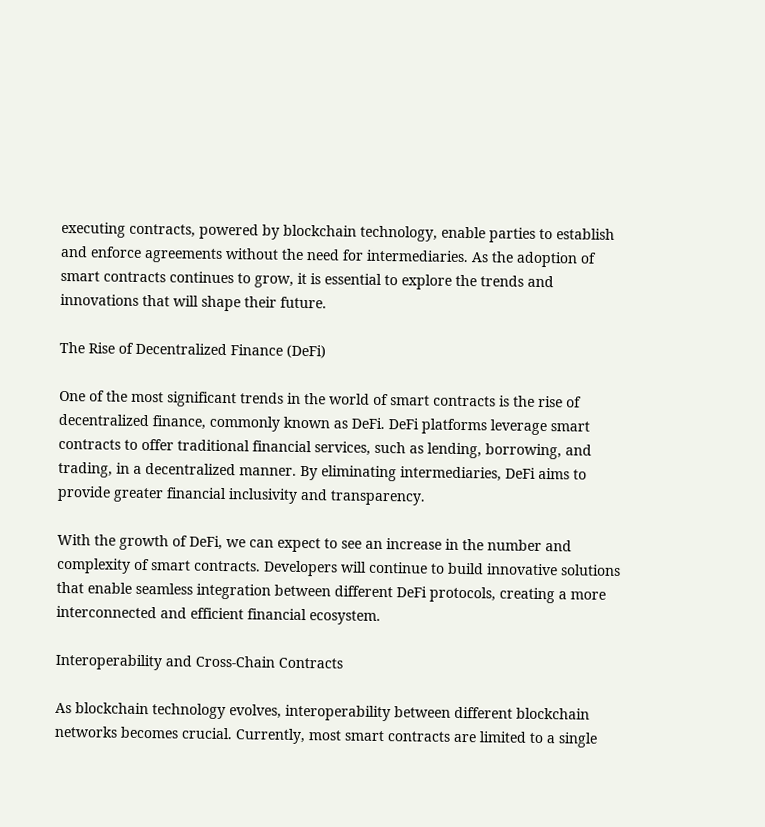executing contracts, powered by blockchain technology, enable parties to establish and enforce agreements without the need for intermediaries. As the adoption of smart contracts continues to grow, it is essential to explore the trends and innovations that will shape their future.

The Rise of Decentralized Finance (DeFi)

One of the most significant trends in the world of smart contracts is the rise of decentralized finance, commonly known as DeFi. DeFi platforms leverage smart contracts to offer traditional financial services, such as lending, borrowing, and trading, in a decentralized manner. By eliminating intermediaries, DeFi aims to provide greater financial inclusivity and transparency.

With the growth of DeFi, we can expect to see an increase in the number and complexity of smart contracts. Developers will continue to build innovative solutions that enable seamless integration between different DeFi protocols, creating a more interconnected and efficient financial ecosystem.

Interoperability and Cross-Chain Contracts

As blockchain technology evolves, interoperability between different blockchain networks becomes crucial. Currently, most smart contracts are limited to a single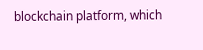blockchain platform, which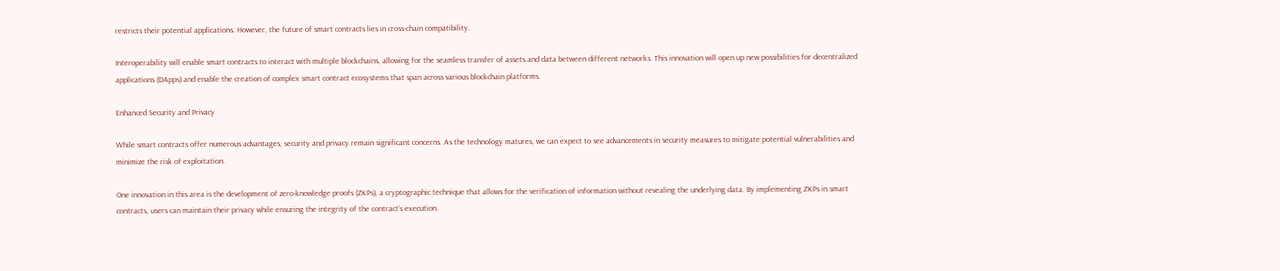restricts their potential applications. However, the future of smart contracts lies in cross-chain compatibility.

Interoperability will enable smart contracts to interact with multiple blockchains, allowing for the seamless transfer of assets and data between different networks. This innovation will open up new possibilities for decentralized applications (DApps) and enable the creation of complex smart contract ecosystems that span across various blockchain platforms.

Enhanced Security and Privacy

While smart contracts offer numerous advantages, security and privacy remain significant concerns. As the technology matures, we can expect to see advancements in security measures to mitigate potential vulnerabilities and minimize the risk of exploitation.

One innovation in this area is the development of zero-knowledge proofs (ZKPs), a cryptographic technique that allows for the verification of information without revealing the underlying data. By implementing ZKPs in smart contracts, users can maintain their privacy while ensuring the integrity of the contract’s execution.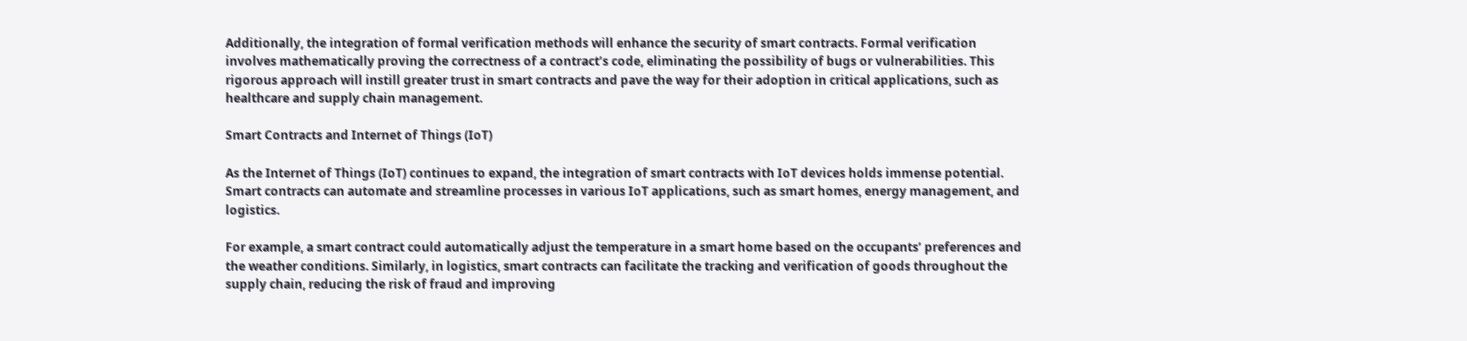Additionally, the integration of formal verification methods will enhance the security of smart contracts. Formal verification involves mathematically proving the correctness of a contract’s code, eliminating the possibility of bugs or vulnerabilities. This rigorous approach will instill greater trust in smart contracts and pave the way for their adoption in critical applications, such as healthcare and supply chain management.

Smart Contracts and Internet of Things (IoT)

As the Internet of Things (IoT) continues to expand, the integration of smart contracts with IoT devices holds immense potential. Smart contracts can automate and streamline processes in various IoT applications, such as smart homes, energy management, and logistics.

For example, a smart contract could automatically adjust the temperature in a smart home based on the occupants’ preferences and the weather conditions. Similarly, in logistics, smart contracts can facilitate the tracking and verification of goods throughout the supply chain, reducing the risk of fraud and improving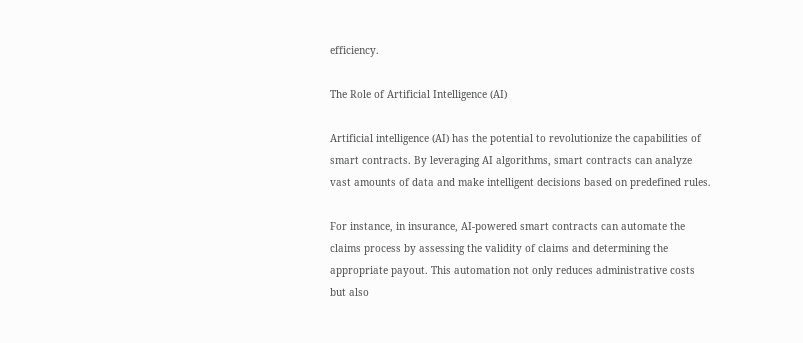efficiency.

The Role of Artificial Intelligence (AI)

Artificial intelligence (AI) has the potential to revolutionize the capabilities of smart contracts. By leveraging AI algorithms, smart contracts can analyze vast amounts of data and make intelligent decisions based on predefined rules.

For instance, in insurance, AI-powered smart contracts can automate the claims process by assessing the validity of claims and determining the appropriate payout. This automation not only reduces administrative costs but also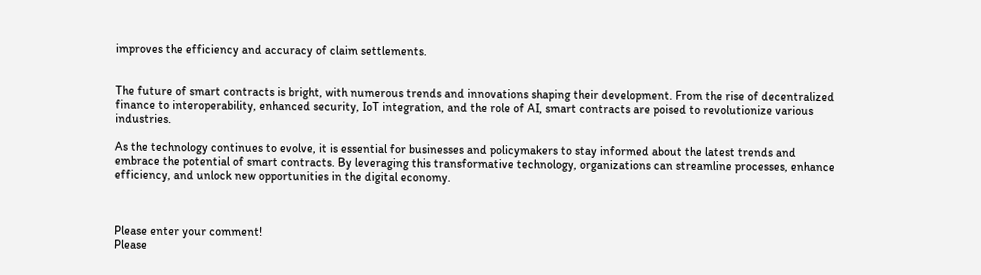improves the efficiency and accuracy of claim settlements.


The future of smart contracts is bright, with numerous trends and innovations shaping their development. From the rise of decentralized finance to interoperability, enhanced security, IoT integration, and the role of AI, smart contracts are poised to revolutionize various industries.

As the technology continues to evolve, it is essential for businesses and policymakers to stay informed about the latest trends and embrace the potential of smart contracts. By leveraging this transformative technology, organizations can streamline processes, enhance efficiency, and unlock new opportunities in the digital economy.



Please enter your comment!
Please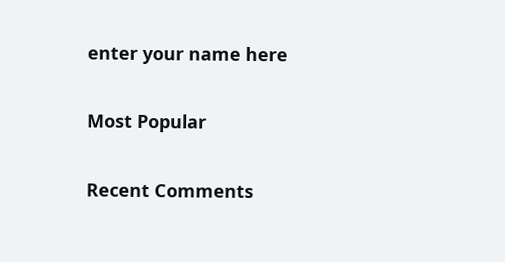enter your name here

Most Popular

Recent Comments